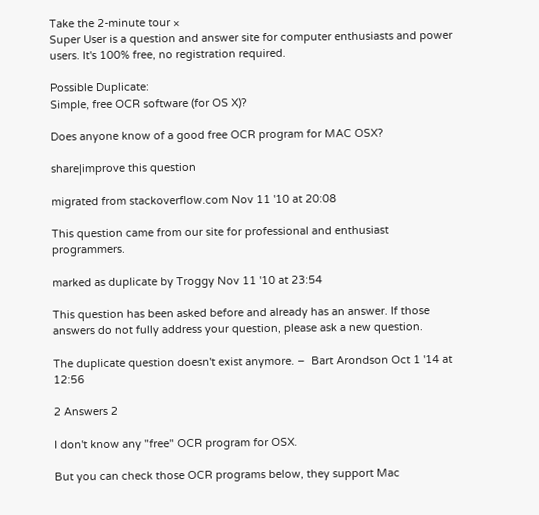Take the 2-minute tour ×
Super User is a question and answer site for computer enthusiasts and power users. It's 100% free, no registration required.

Possible Duplicate:
Simple, free OCR software (for OS X)?

Does anyone know of a good free OCR program for MAC OSX?

share|improve this question

migrated from stackoverflow.com Nov 11 '10 at 20:08

This question came from our site for professional and enthusiast programmers.

marked as duplicate by Troggy Nov 11 '10 at 23:54

This question has been asked before and already has an answer. If those answers do not fully address your question, please ask a new question.

The duplicate question doesn't exist anymore. –  Bart Arondson Oct 1 '14 at 12:56

2 Answers 2

I don't know any "free" OCR program for OSX.

But you can check those OCR programs below, they support Mac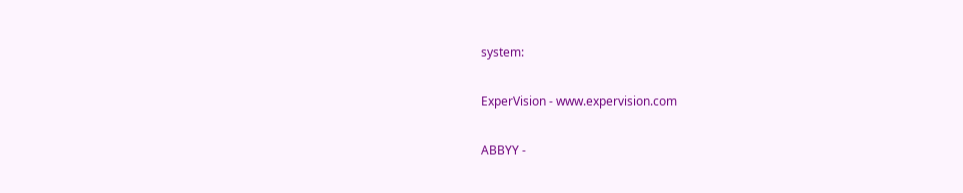system:

ExperVision - www.expervision.com

ABBYY -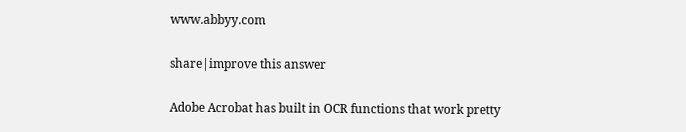www.abbyy.com

share|improve this answer

Adobe Acrobat has built in OCR functions that work pretty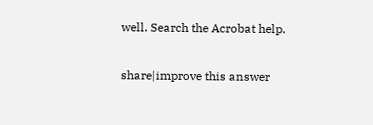well. Search the Acrobat help.

share|improve this answer